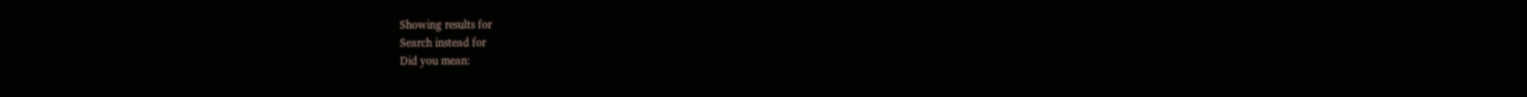Showing results for
Search instead for
Did you mean: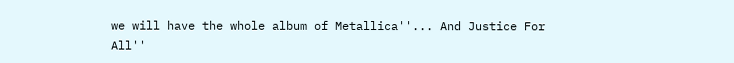we will have the whole album of Metallica''... And Justice For All''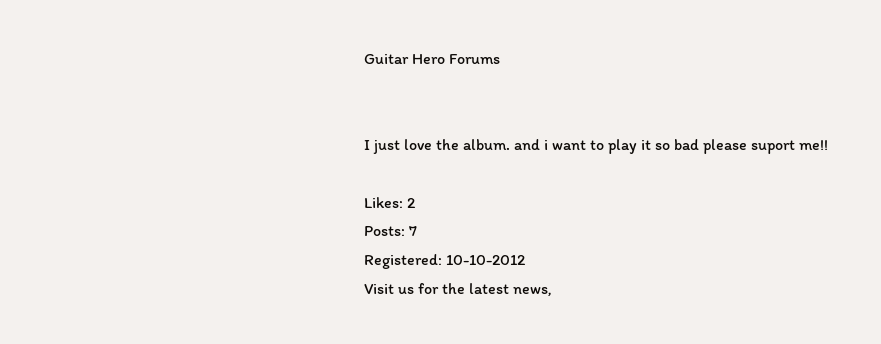Guitar Hero Forums


I just love the album. and i want to play it so bad please suport me!!

Likes: 2
Posts: 7
Registered: 10-10-2012
Visit us for the latest news,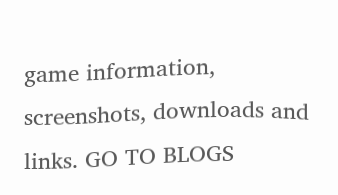game information, screenshots, downloads and links. GO TO BLOGS